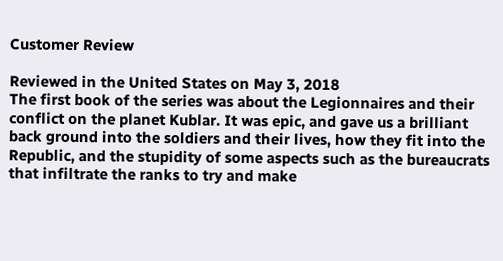Customer Review

Reviewed in the United States on May 3, 2018
The first book of the series was about the Legionnaires and their conflict on the planet Kublar. It was epic, and gave us a brilliant back ground into the soldiers and their lives, how they fit into the Republic, and the stupidity of some aspects such as the bureaucrats that infiltrate the ranks to try and make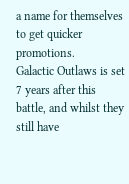a name for themselves to get quicker promotions.
Galactic Outlaws is set 7 years after this battle, and whilst they still have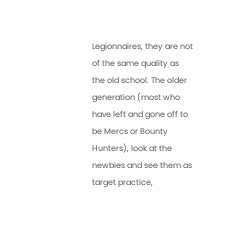Legionnaires, they are not of the same quality as the old school. The older generation (most who have left and gone off to be Mercs or Bounty Hunters), look at the newbies and see them as target practice,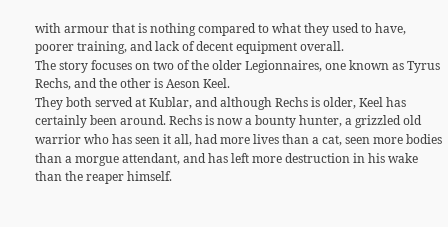with armour that is nothing compared to what they used to have, poorer training, and lack of decent equipment overall.
The story focuses on two of the older Legionnaires, one known as Tyrus Rechs, and the other is Aeson Keel.
They both served at Kublar, and although Rechs is older, Keel has certainly been around. Rechs is now a bounty hunter, a grizzled old warrior who has seen it all, had more lives than a cat, seen more bodies than a morgue attendant, and has left more destruction in his wake than the reaper himself.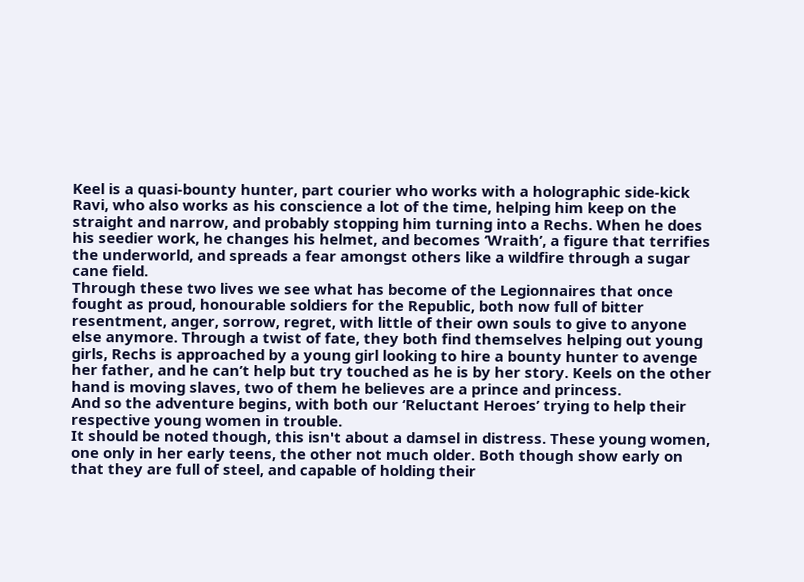Keel is a quasi-bounty hunter, part courier who works with a holographic side-kick Ravi, who also works as his conscience a lot of the time, helping him keep on the straight and narrow, and probably stopping him turning into a Rechs. When he does his seedier work, he changes his helmet, and becomes ‘Wraith’, a figure that terrifies the underworld, and spreads a fear amongst others like a wildfire through a sugar cane field.
Through these two lives we see what has become of the Legionnaires that once fought as proud, honourable soldiers for the Republic, both now full of bitter resentment, anger, sorrow, regret, with little of their own souls to give to anyone else anymore. Through a twist of fate, they both find themselves helping out young girls, Rechs is approached by a young girl looking to hire a bounty hunter to avenge her father, and he can’t help but try touched as he is by her story. Keels on the other hand is moving slaves, two of them he believes are a prince and princess.
And so the adventure begins, with both our ‘Reluctant Heroes’ trying to help their respective young women in trouble.
It should be noted though, this isn't about a damsel in distress. These young women, one only in her early teens, the other not much older. Both though show early on that they are full of steel, and capable of holding their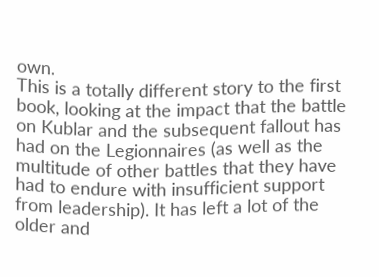own.
This is a totally different story to the first book, looking at the impact that the battle on Kublar and the subsequent fallout has had on the Legionnaires (as well as the multitude of other battles that they have had to endure with insufficient support from leadership). It has left a lot of the older and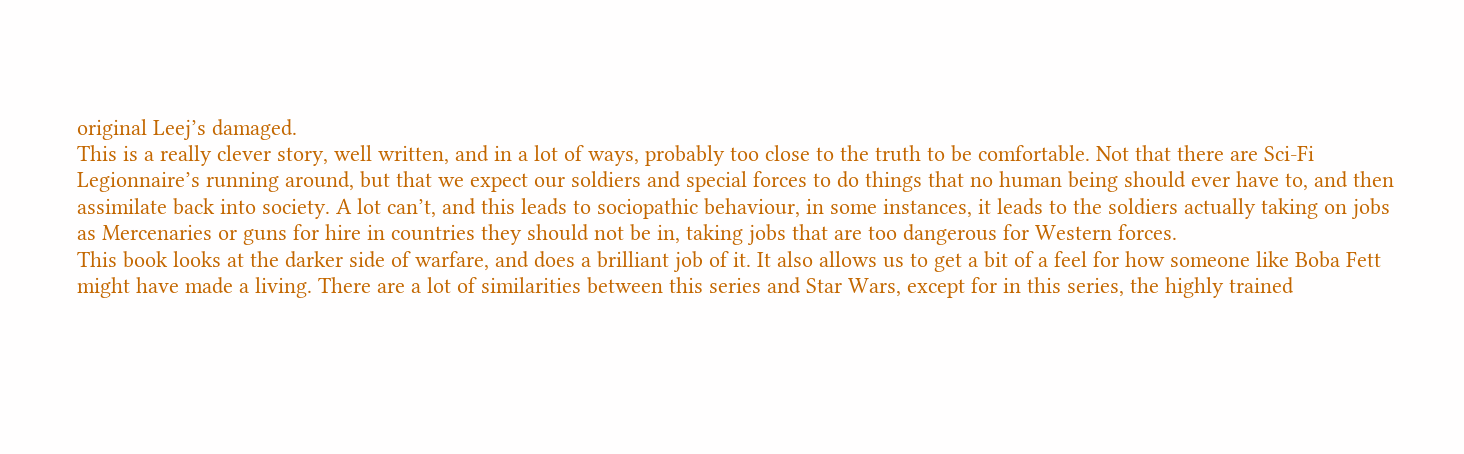original Leej’s damaged.
This is a really clever story, well written, and in a lot of ways, probably too close to the truth to be comfortable. Not that there are Sci-Fi Legionnaire’s running around, but that we expect our soldiers and special forces to do things that no human being should ever have to, and then assimilate back into society. A lot can’t, and this leads to sociopathic behaviour, in some instances, it leads to the soldiers actually taking on jobs as Mercenaries or guns for hire in countries they should not be in, taking jobs that are too dangerous for Western forces.
This book looks at the darker side of warfare, and does a brilliant job of it. It also allows us to get a bit of a feel for how someone like Boba Fett might have made a living. There are a lot of similarities between this series and Star Wars, except for in this series, the highly trained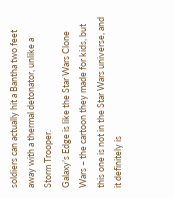soldiers can actually hit a Bantha two feet away with a thermal detonator, unlike a Storm Trooper.
Galaxy’s Edge is like the Star Wars Clone Wars – the cartoon they made for kids, but this one is not in the Star Wars universe, and it definitely is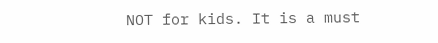NOT for kids. It is a must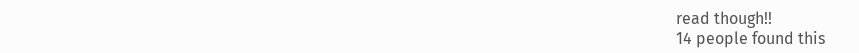read though!!
14 people found this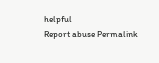helpful
Report abuse Permalink